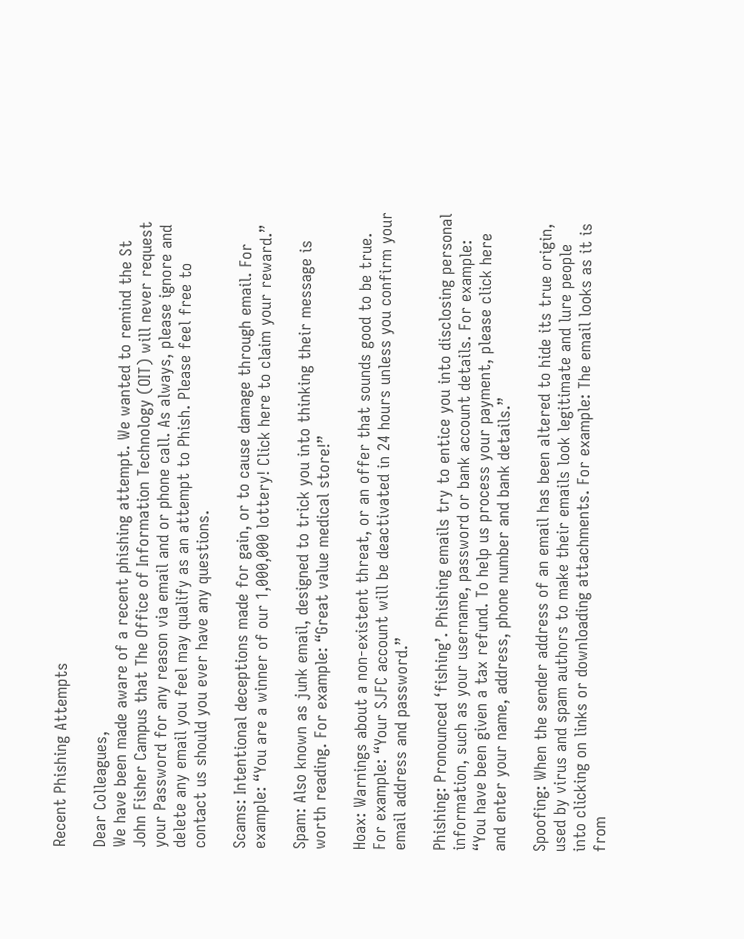Recent Phishing Attempts

Dear Colleagues,
We have been made aware of a recent phishing attempt. We wanted to remind the St John Fisher Campus that The Office of Information Technology (OIT) will never request your Password for any reason via email and or phone call. As always, please ignore and delete any email you feel may qualify as an attempt to Phish. Please feel free to contact us should you ever have any questions.

Scams: Intentional deceptions made for gain, or to cause damage through email. For example: “You are a winner of our 1,000,000 lottery! Click here to claim your reward.”

Spam: Also known as junk email, designed to trick you into thinking their message is worth reading. For example: “Great value medical store!”

Hoax: Warnings about a non-existent threat, or an offer that sounds good to be true. For example: “Your SJFC account will be deactivated in 24 hours unless you confirm your email address and password.”

Phishing: Pronounced ‘fishing’. Phishing emails try to entice you into disclosing personal information, such as your username, password or bank account details. For example: “You have been given a tax refund. To help us process your payment, please click here and enter your name, address, phone number and bank details.”

Spoofing: When the sender address of an email has been altered to hide its true origin, used by virus and spam authors to make their emails look legitimate and lure people into clicking on links or downloading attachments. For example: The email looks as it is from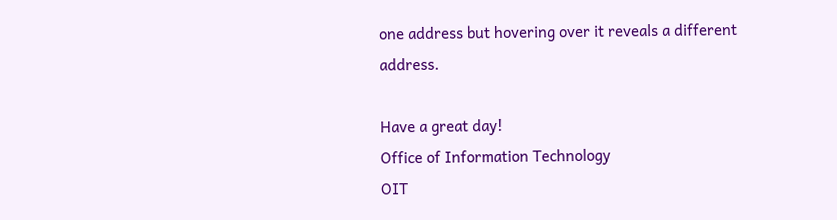one address but hovering over it reveals a different address.

Have a great day!
Office of Information Technology
OIT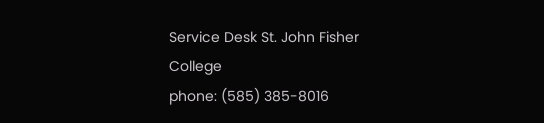Service Desk St. John Fisher College
phone: (585) 385-8016